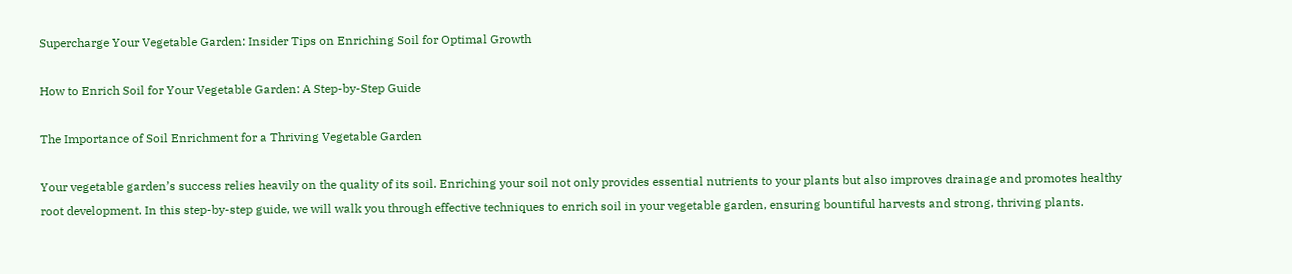Supercharge Your Vegetable Garden: Insider Tips on Enriching Soil for Optimal Growth

How to Enrich Soil for Your Vegetable Garden: A Step-by-Step Guide

The Importance of Soil Enrichment for a Thriving Vegetable Garden

Your vegetable garden’s success relies heavily on the quality of its soil. Enriching your soil not only provides essential nutrients to your plants but also improves drainage and promotes healthy root development. In this step-by-step guide, we will walk you through effective techniques to enrich soil in your vegetable garden, ensuring bountiful harvests and strong, thriving plants.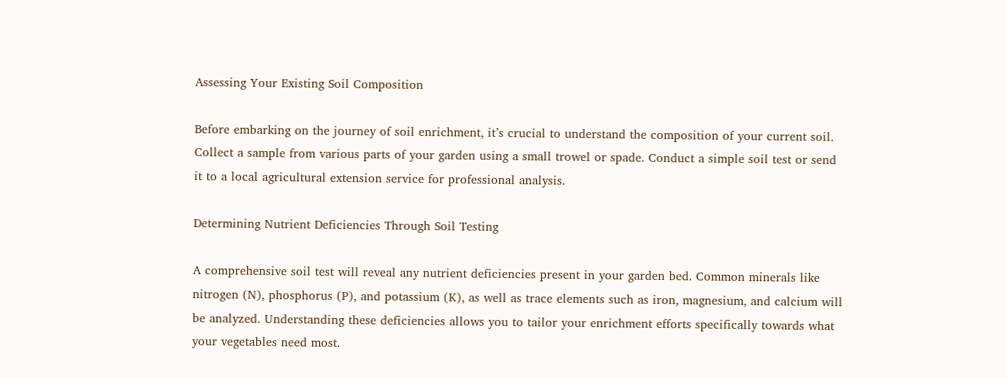Assessing Your Existing Soil Composition

Before embarking on the journey of soil enrichment, it’s crucial to understand the composition of your current soil. Collect a sample from various parts of your garden using a small trowel or spade. Conduct a simple soil test or send it to a local agricultural extension service for professional analysis.

Determining Nutrient Deficiencies Through Soil Testing

A comprehensive soil test will reveal any nutrient deficiencies present in your garden bed. Common minerals like nitrogen (N), phosphorus (P), and potassium (K), as well as trace elements such as iron, magnesium, and calcium will be analyzed. Understanding these deficiencies allows you to tailor your enrichment efforts specifically towards what your vegetables need most.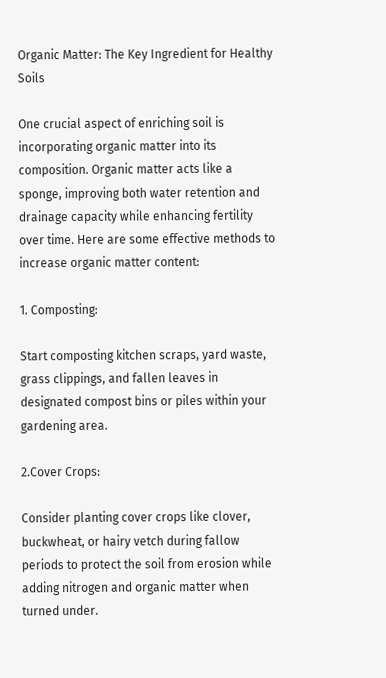Organic Matter: The Key Ingredient for Healthy Soils

One crucial aspect of enriching soil is incorporating organic matter into its composition. Organic matter acts like a sponge, improving both water retention and drainage capacity while enhancing fertility over time. Here are some effective methods to increase organic matter content:

1. Composting:

Start composting kitchen scraps, yard waste, grass clippings, and fallen leaves in designated compost bins or piles within your gardening area.

2.Cover Crops:

Consider planting cover crops like clover, buckwheat, or hairy vetch during fallow periods to protect the soil from erosion while adding nitrogen and organic matter when turned under.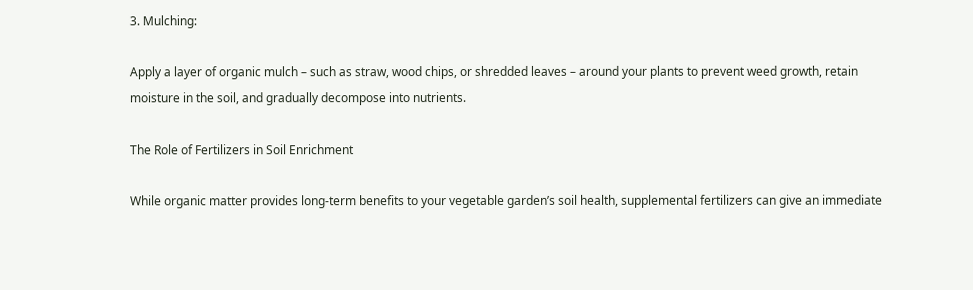3. Mulching:

Apply a layer of organic mulch – such as straw, wood chips, or shredded leaves – around your plants to prevent weed growth, retain moisture in the soil, and gradually decompose into nutrients.

The Role of Fertilizers in Soil Enrichment

While organic matter provides long-term benefits to your vegetable garden’s soil health, supplemental fertilizers can give an immediate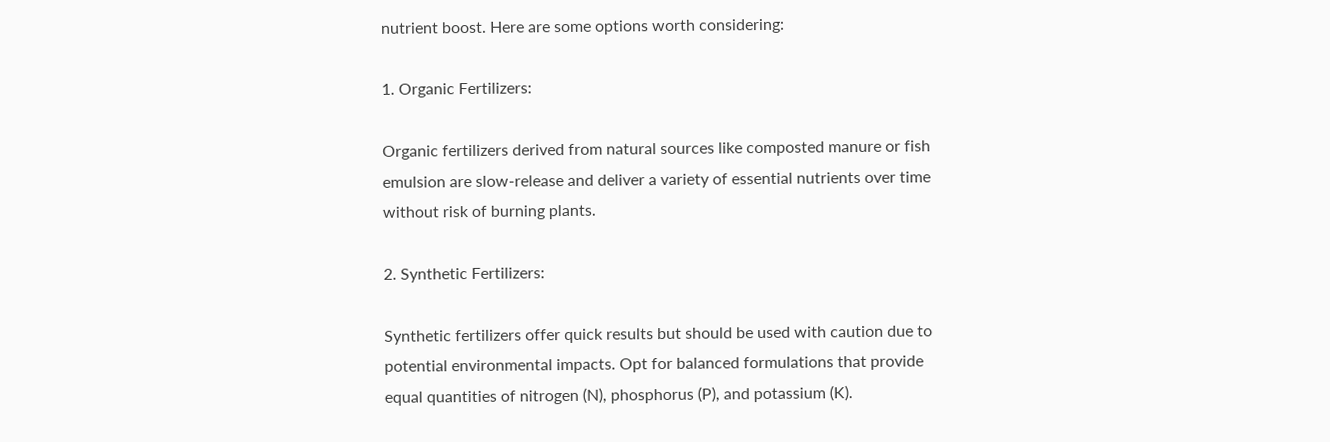nutrient boost. Here are some options worth considering:

1. Organic Fertilizers:

Organic fertilizers derived from natural sources like composted manure or fish emulsion are slow-release and deliver a variety of essential nutrients over time without risk of burning plants.

2. Synthetic Fertilizers:

Synthetic fertilizers offer quick results but should be used with caution due to potential environmental impacts. Opt for balanced formulations that provide equal quantities of nitrogen (N), phosphorus (P), and potassium (K).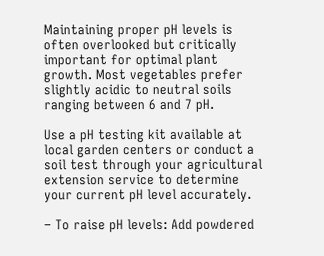Maintaining proper pH levels is often overlooked but critically important for optimal plant growth. Most vegetables prefer slightly acidic to neutral soils ranging between 6 and 7 pH.

Use a pH testing kit available at local garden centers or conduct a soil test through your agricultural extension service to determine your current pH level accurately.

– To raise pH levels: Add powdered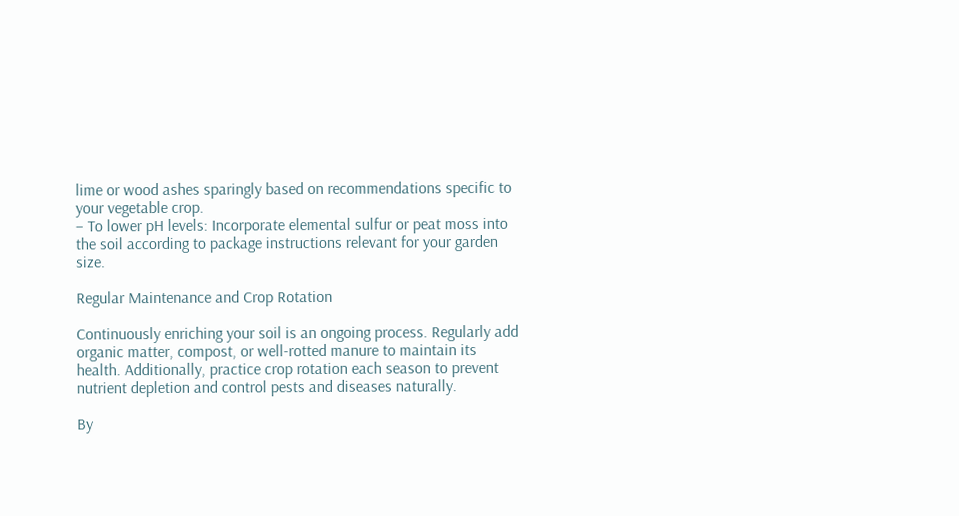lime or wood ashes sparingly based on recommendations specific to your vegetable crop.
– To lower pH levels: Incorporate elemental sulfur or peat moss into the soil according to package instructions relevant for your garden size.

Regular Maintenance and Crop Rotation

Continuously enriching your soil is an ongoing process. Regularly add organic matter, compost, or well-rotted manure to maintain its health. Additionally, practice crop rotation each season to prevent nutrient depletion and control pests and diseases naturally.

By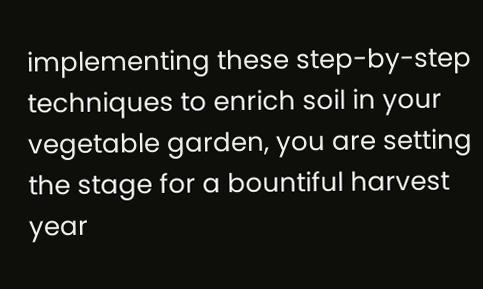implementing these step-by-step techniques to enrich soil in your vegetable garden, you are setting the stage for a bountiful harvest year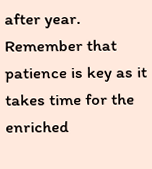after year. Remember that patience is key as it takes time for the enriched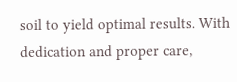soil to yield optimal results. With dedication and proper care,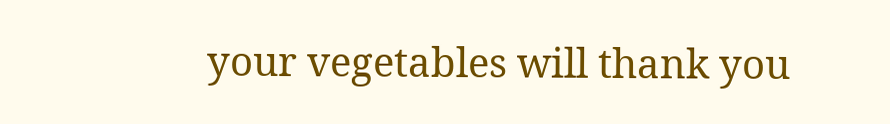your vegetables will thank you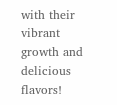with their vibrant growth and delicious flavors!